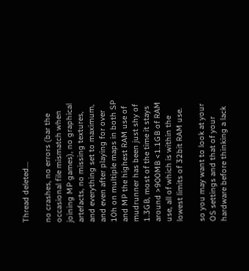Thread deleted...

no crashes, no errors (bar the occasional file mismatch when joining MP games), no graphical artefacts, no missing textures, and everything set to maximum, and even after playing for over 10h on multiple maps in both SP and MP the highest RAM use of mudrunner has been just shy of 1.3GB, most of the time it stays around >900MB <1.1GB of RAM use, all of which is within the lowest limits of 32bit RAM use.

so you may want to look at your OS settings and that of your hardware before thinking a lack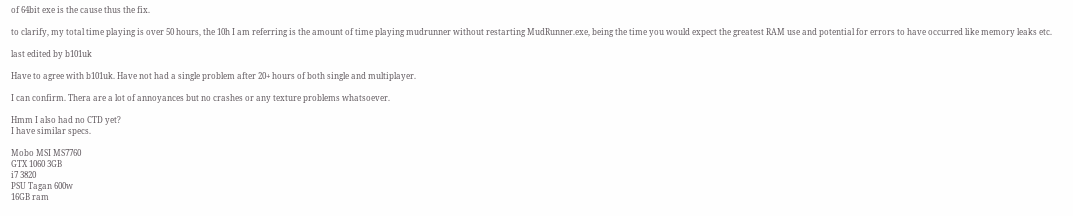of 64bit exe is the cause thus the fix.

to clarify, my total time playing is over 50 hours, the 10h I am referring is the amount of time playing mudrunner without restarting MudRunner.exe, being the time you would expect the greatest RAM use and potential for errors to have occurred like memory leaks etc.

last edited by b101uk

Have to agree with b101uk. Have not had a single problem after 20+ hours of both single and multiplayer.

I can confirm. Thera are a lot of annoyances but no crashes or any texture problems whatsoever.

Hmm I also had no CTD yet?
I have similar specs.

Mobo MSI MS7760
GTX 1060 3GB
i7 3820
PSU Tagan 600w
16GB ram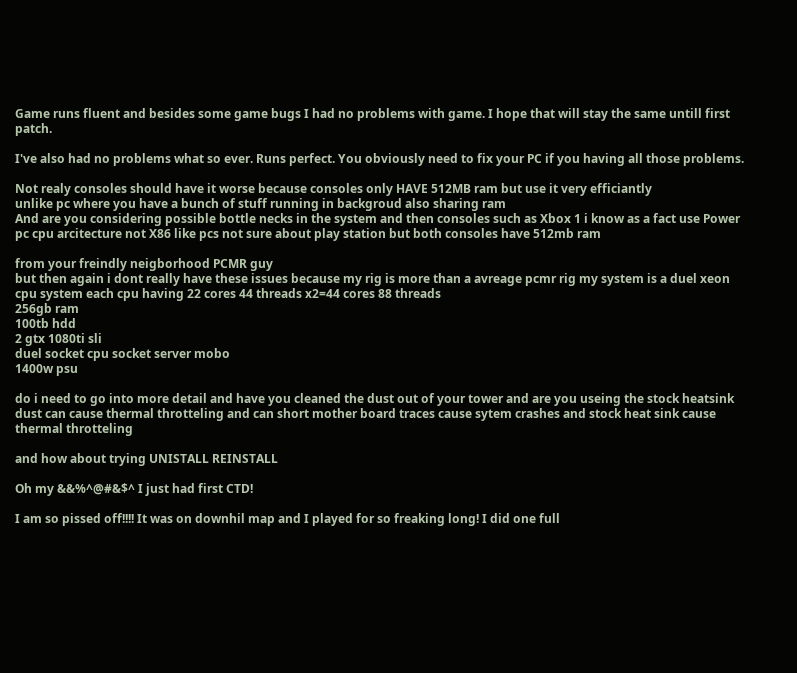Game runs fluent and besides some game bugs I had no problems with game. I hope that will stay the same untill first patch.

I've also had no problems what so ever. Runs perfect. You obviously need to fix your PC if you having all those problems.

Not realy consoles should have it worse because consoles only HAVE 512MB ram but use it very efficiantly
unlike pc where you have a bunch of stuff running in backgroud also sharing ram
And are you considering possible bottle necks in the system and then consoles such as Xbox 1 i know as a fact use Power pc cpu arcitecture not X86 like pcs not sure about play station but both consoles have 512mb ram

from your freindly neigborhood PCMR guy
but then again i dont really have these issues because my rig is more than a avreage pcmr rig my system is a duel xeon cpu system each cpu having 22 cores 44 threads x2=44 cores 88 threads
256gb ram
100tb hdd
2 gtx 1080ti sli
duel socket cpu socket server mobo
1400w psu

do i need to go into more detail and have you cleaned the dust out of your tower and are you useing the stock heatsink dust can cause thermal throtteling and can short mother board traces cause sytem crashes and stock heat sink cause thermal throtteling

and how about trying UNISTALL REINSTALL

Oh my &&%^@#&$^ I just had first CTD!

I am so pissed off!!!! It was on downhil map and I played for so freaking long! I did one full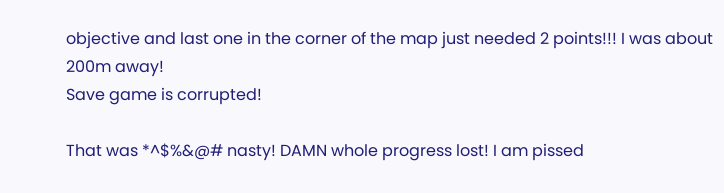objective and last one in the corner of the map just needed 2 points!!! I was about 200m away!
Save game is corrupted!

That was *^$%&@# nasty! DAMN whole progress lost! I am pissed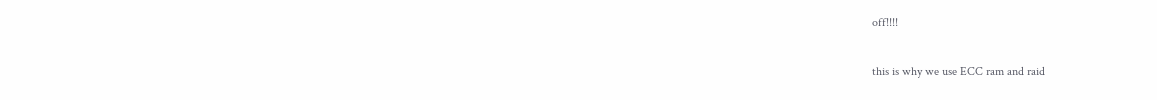off!!!!

this is why we use ECC ram and raid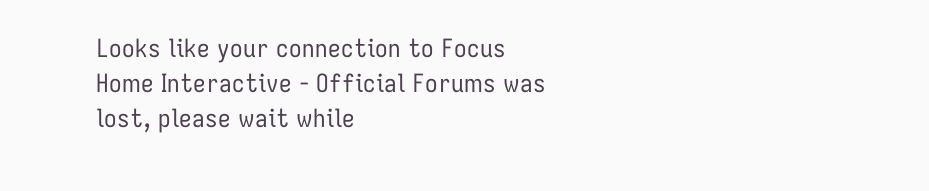Looks like your connection to Focus Home Interactive - Official Forums was lost, please wait while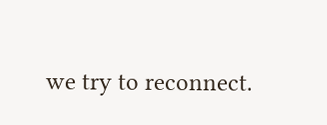we try to reconnect.